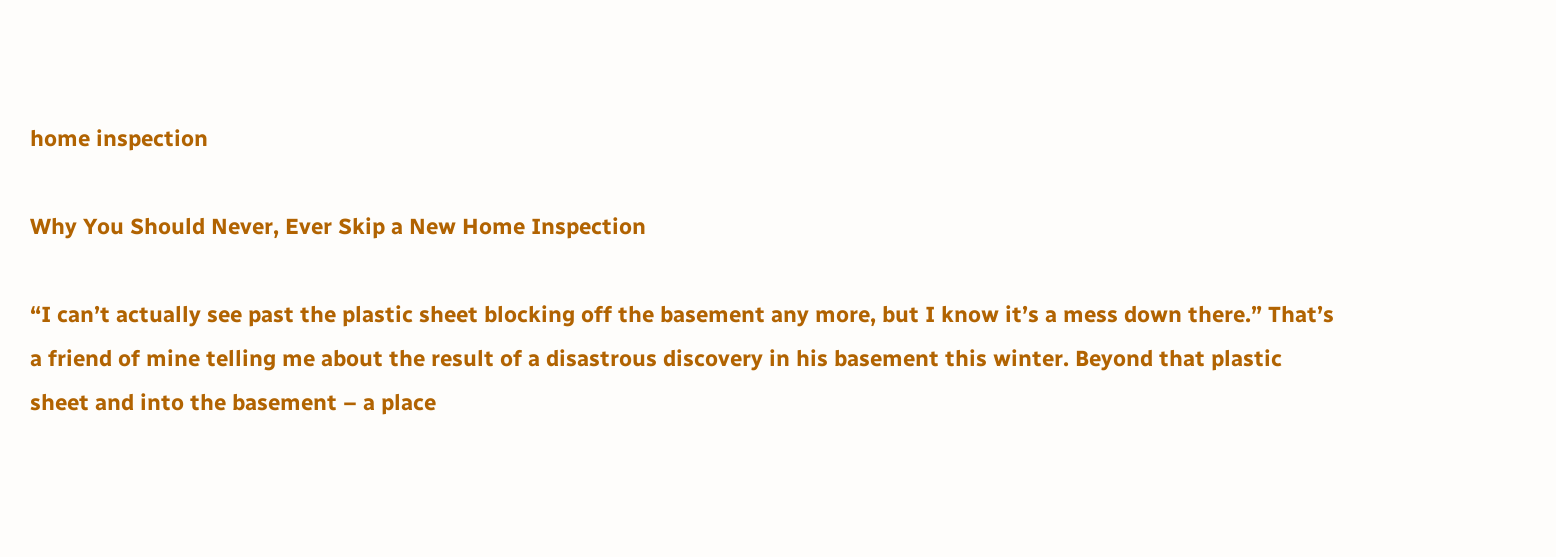home inspection

Why You Should Never, Ever Skip a New Home Inspection

“I can’t actually see past the plastic sheet blocking off the basement any more, but I know it’s a mess down there.” That’s a friend of mine telling me about the result of a disastrous discovery in his basement this winter. Beyond that plastic sheet and into the basement – a place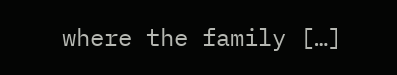where the family […]